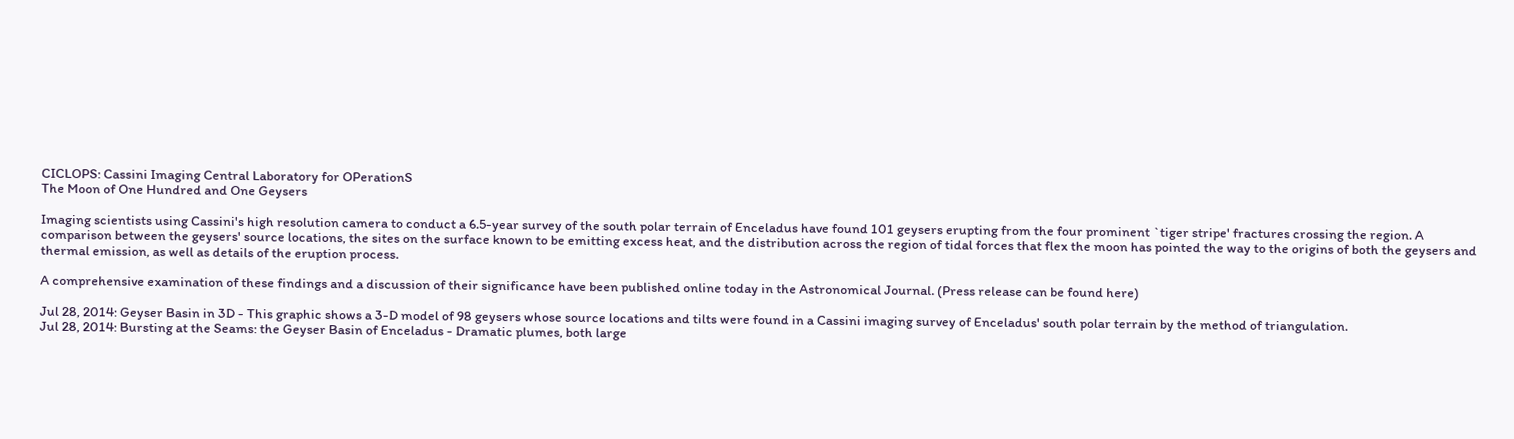CICLOPS: Cassini Imaging Central Laboratory for OPerationS
The Moon of One Hundred and One Geysers

Imaging scientists using Cassini's high resolution camera to conduct a 6.5-year survey of the south polar terrain of Enceladus have found 101 geysers erupting from the four prominent `tiger stripe' fractures crossing the region. A comparison between the geysers' source locations, the sites on the surface known to be emitting excess heat, and the distribution across the region of tidal forces that flex the moon has pointed the way to the origins of both the geysers and thermal emission, as well as details of the eruption process.

A comprehensive examination of these findings and a discussion of their significance have been published online today in the Astronomical Journal. (Press release can be found here)

Jul 28, 2014: Geyser Basin in 3D - This graphic shows a 3-D model of 98 geysers whose source locations and tilts were found in a Cassini imaging survey of Enceladus' south polar terrain by the method of triangulation.
Jul 28, 2014: Bursting at the Seams: the Geyser Basin of Enceladus - Dramatic plumes, both large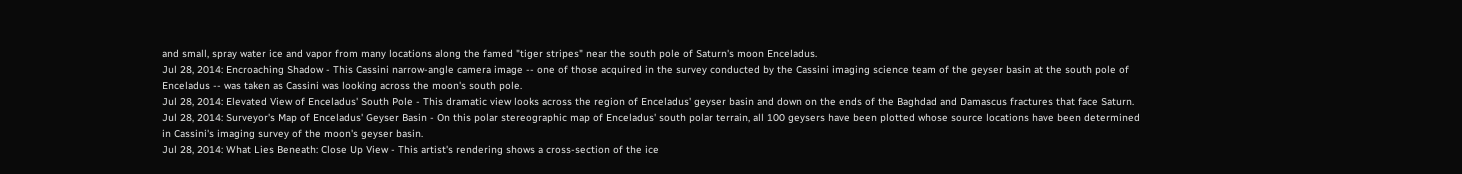and small, spray water ice and vapor from many locations along the famed "tiger stripes" near the south pole of Saturn's moon Enceladus.
Jul 28, 2014: Encroaching Shadow - This Cassini narrow-angle camera image -- one of those acquired in the survey conducted by the Cassini imaging science team of the geyser basin at the south pole of Enceladus -- was taken as Cassini was looking across the moon's south pole.
Jul 28, 2014: Elevated View of Enceladus' South Pole - This dramatic view looks across the region of Enceladus' geyser basin and down on the ends of the Baghdad and Damascus fractures that face Saturn.
Jul 28, 2014: Surveyor's Map of Enceladus' Geyser Basin - On this polar stereographic map of Enceladus' south polar terrain, all 100 geysers have been plotted whose source locations have been determined in Cassini's imaging survey of the moon's geyser basin.
Jul 28, 2014: What Lies Beneath: Close Up View - This artist's rendering shows a cross-section of the ice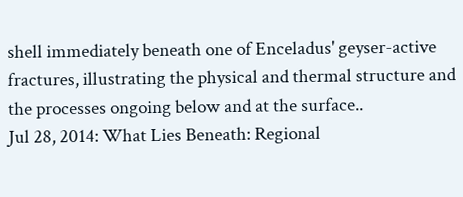shell immediately beneath one of Enceladus' geyser-active fractures, illustrating the physical and thermal structure and the processes ongoing below and at the surface..
Jul 28, 2014: What Lies Beneath: Regional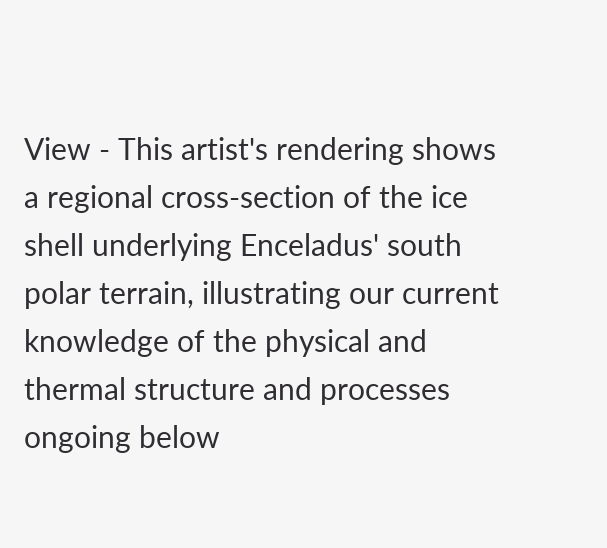View - This artist's rendering shows a regional cross-section of the ice shell underlying Enceladus' south polar terrain, illustrating our current knowledge of the physical and thermal structure and processes ongoing below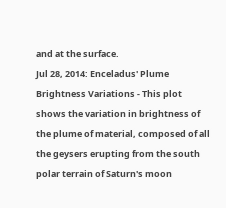and at the surface.
Jul 28, 2014: Enceladus' Plume Brightness Variations - This plot shows the variation in brightness of the plume of material, composed of all the geysers erupting from the south polar terrain of Saturn's moon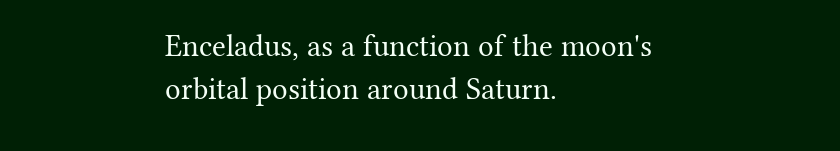Enceladus, as a function of the moon's orbital position around Saturn.